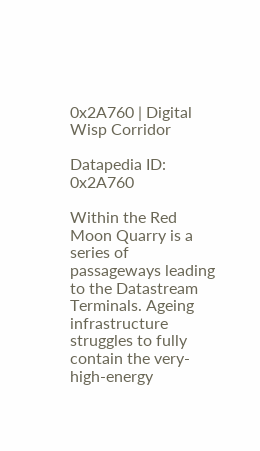0x2A760 | Digital Wisp Corridor

Datapedia ID: 0x2A760

Within the Red Moon Quarry is a series of passageways leading to the Datastream Terminals. Ageing infrastructure struggles to fully contain the very-high-energy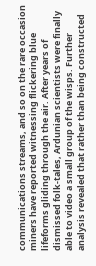communications streams, and so on the rare occasion miners have reported witnessing flickering blue lifeforms gliding through the air. After years of dismissed folk-tales, Ardunian scientists were finally able to video a small group of the wisps. Further analysis revealed that rather than being constructed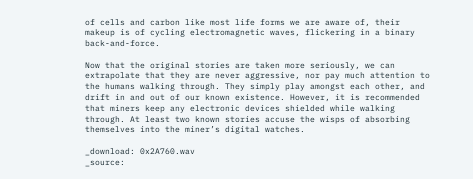of cells and carbon like most life forms we are aware of, their makeup is of cycling electromagnetic waves, flickering in a binary back-and-force.

Now that the original stories are taken more seriously, we can extrapolate that they are never aggressive, nor pay much attention to the humans walking through. They simply play amongst each other, and drift in and out of our known existence. However, it is recommended that miners keep any electronic devices shielded while walking through. At least two known stories accuse the wisps of absorbing themselves into the miner’s digital watches.

_download: 0x2A760.wav
_source: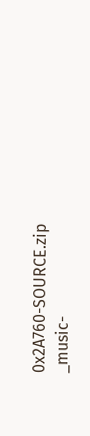0x2A760-SOURCE.zip
_music-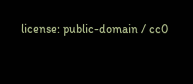license: public-domain / cc0